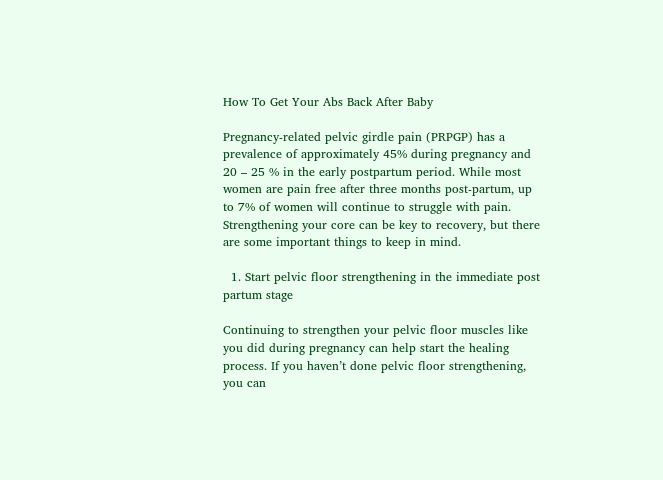How To Get Your Abs Back After Baby

Pregnancy-related pelvic girdle pain (PRPGP) has a prevalence of approximately 45% during pregnancy and 20 – 25 % in the early postpartum period. While most women are pain free after three months post-partum, up to 7% of women will continue to struggle with pain. Strengthening your core can be key to recovery, but there are some important things to keep in mind.

  1. Start pelvic floor strengthening in the immediate post partum stage

Continuing to strengthen your pelvic floor muscles like you did during pregnancy can help start the healing process. If you haven’t done pelvic floor strengthening, you can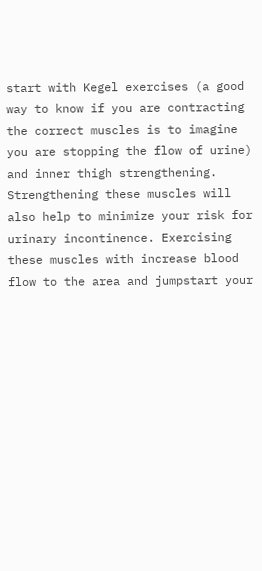start with Kegel exercises (a good way to know if you are contracting the correct muscles is to imagine you are stopping the flow of urine) and inner thigh strengthening. Strengthening these muscles will also help to minimize your risk for urinary incontinence. Exercising these muscles with increase blood flow to the area and jumpstart your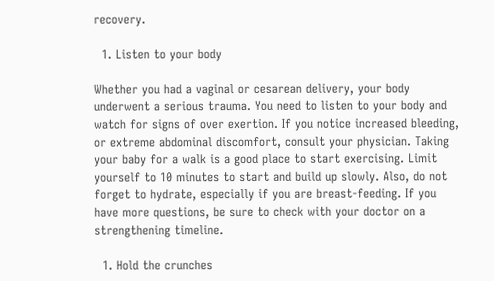recovery.

  1. Listen to your body

Whether you had a vaginal or cesarean delivery, your body underwent a serious trauma. You need to listen to your body and watch for signs of over exertion. If you notice increased bleeding, or extreme abdominal discomfort, consult your physician. Taking your baby for a walk is a good place to start exercising. Limit yourself to 10 minutes to start and build up slowly. Also, do not forget to hydrate, especially if you are breast-feeding. If you have more questions, be sure to check with your doctor on a strengthening timeline.

  1. Hold the crunches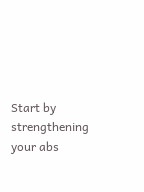Start by strengthening your abs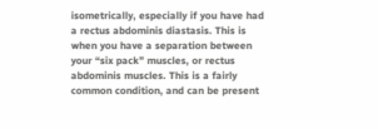isometrically, especially if you have had a rectus abdominis diastasis. This is when you have a separation between your “six pack” muscles, or rectus abdominis muscles. This is a fairly common condition, and can be present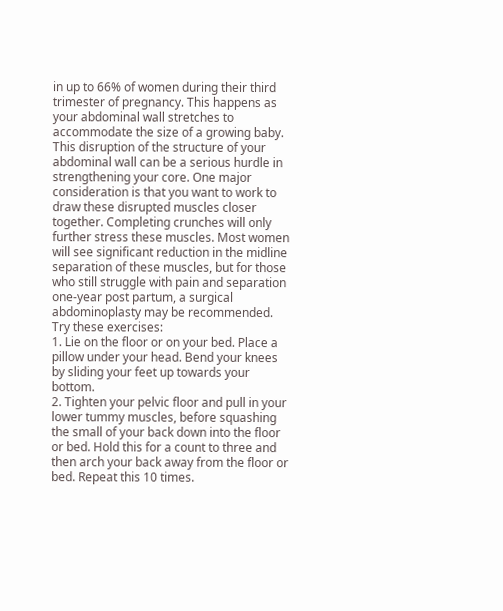in up to 66% of women during their third trimester of pregnancy. This happens as your abdominal wall stretches to accommodate the size of a growing baby.  This disruption of the structure of your abdominal wall can be a serious hurdle in strengthening your core. One major consideration is that you want to work to draw these disrupted muscles closer together. Completing crunches will only further stress these muscles. Most women will see significant reduction in the midline separation of these muscles, but for those who still struggle with pain and separation one-year post partum, a surgical abdominoplasty may be recommended.
Try these exercises:
1. Lie on the floor or on your bed. Place a pillow under your head. Bend your knees by sliding your feet up towards your bottom.
2. Tighten your pelvic floor and pull in your lower tummy muscles, before squashing the small of your back down into the floor or bed. Hold this for a count to three and then arch your back away from the floor or bed. Repeat this 10 times.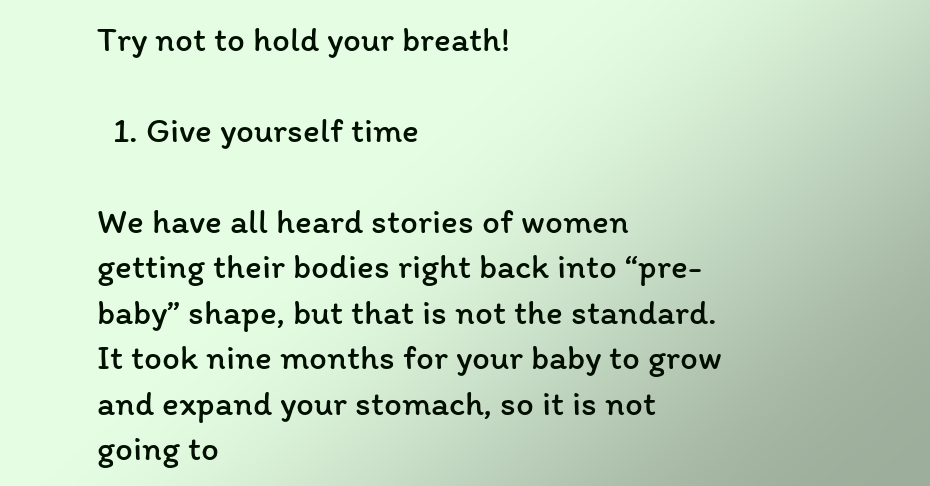Try not to hold your breath!

  1. Give yourself time

We have all heard stories of women getting their bodies right back into “pre-baby” shape, but that is not the standard. It took nine months for your baby to grow and expand your stomach, so it is not going to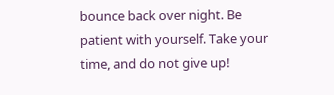bounce back over night. Be patient with yourself. Take your time, and do not give up!